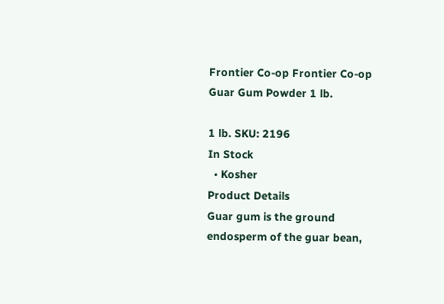Frontier Co-op Frontier Co-op Guar Gum Powder 1 lb.

1 lb. SKU: 2196
In Stock
  • Kosher
Product Details
Guar gum is the ground endosperm of the guar bean,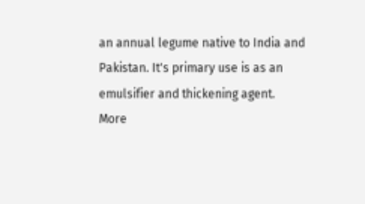an annual legume native to India and Pakistan. It's primary use is as an emulsifier and thickening agent.
More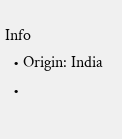Info
  • Origin: India
  •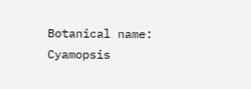Botanical name: Cyamopsis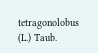tetragonolobus (L.) Taub.